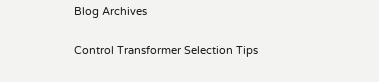Blog Archives

Control Transformer Selection Tips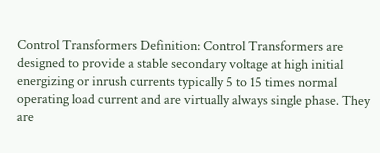Control Transformers Definition: Control Transformers are designed to provide a stable secondary voltage at high initial energizing or inrush currents typically 5 to 15 times normal operating load current and are virtually always single phase. They are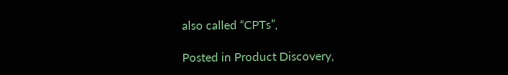also called “CPTs”,

Posted in Product Discovery,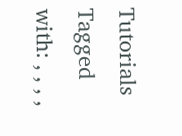Tutorials Tagged with: , , , ,